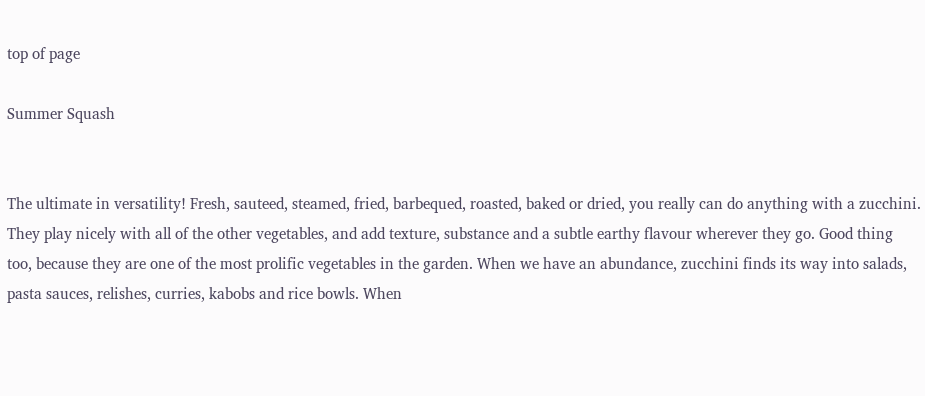top of page

Summer Squash


The ultimate in versatility! Fresh, sauteed, steamed, fried, barbequed, roasted, baked or dried, you really can do anything with a zucchini. They play nicely with all of the other vegetables, and add texture, substance and a subtle earthy flavour wherever they go. Good thing too, because they are one of the most prolific vegetables in the garden. When we have an abundance, zucchini finds its way into salads, pasta sauces, relishes, curries, kabobs and rice bowls. When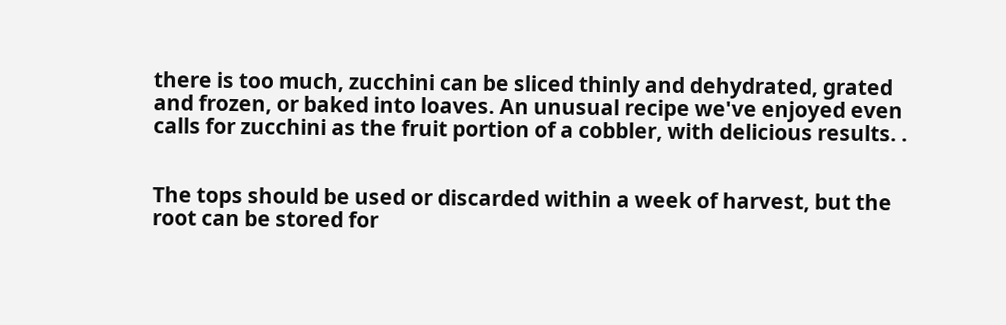there is too much, zucchini can be sliced thinly and dehydrated, grated and frozen, or baked into loaves. An unusual recipe we've enjoyed even calls for zucchini as the fruit portion of a cobbler, with delicious results. .


The tops should be used or discarded within a week of harvest, but the root can be stored for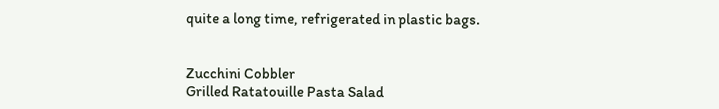quite a long time, refrigerated in plastic bags.


Zucchini Cobbler
Grilled Ratatouille Pasta Salad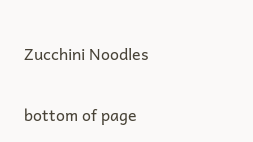Zucchini Noodles


bottom of page